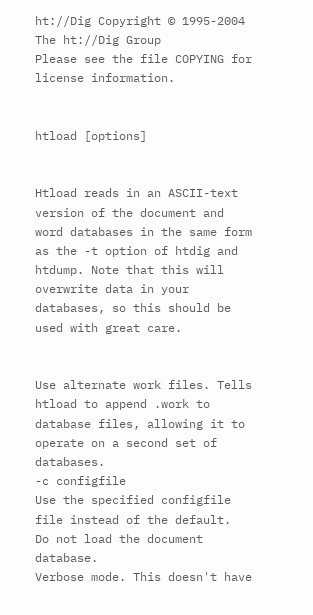ht://Dig Copyright © 1995-2004 The ht://Dig Group
Please see the file COPYING for license information.


htload [options]


Htload reads in an ASCII-text version of the document and word databases in the same form as the -t option of htdig and htdump. Note that this will overwrite data in your databases, so this should be used with great care.


Use alternate work files. Tells htload to append .work to database files, allowing it to operate on a second set of databases.
-c configfile
Use the specified configfile file instead of the default.
Do not load the document database.
Verbose mode. This doesn't have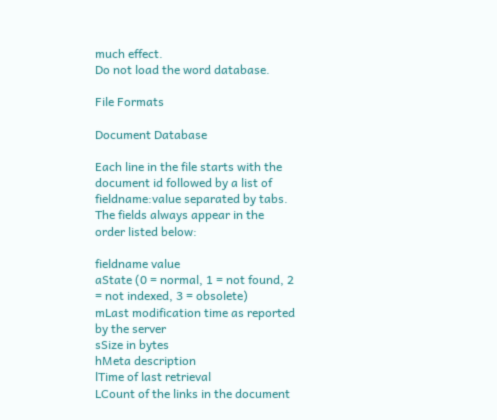much effect.
Do not load the word database.

File Formats

Document Database

Each line in the file starts with the document id followed by a list of fieldname:value separated by tabs. The fields always appear in the order listed below:

fieldname value
aState (0 = normal, 1 = not found, 2 = not indexed, 3 = obsolete)
mLast modification time as reported by the server
sSize in bytes
hMeta description
lTime of last retrieval
LCount of the links in the document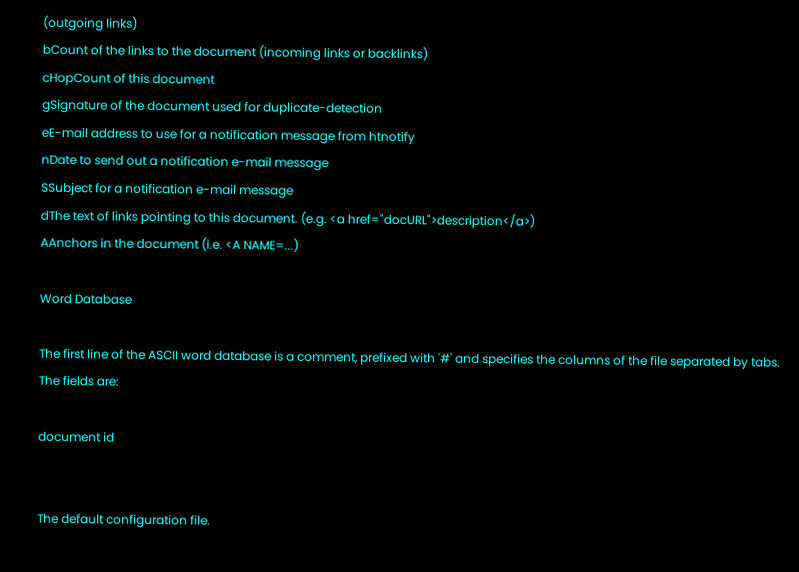(outgoing links)
bCount of the links to the document (incoming links or backlinks)
cHopCount of this document
gSignature of the document used for duplicate-detection
eE-mail address to use for a notification message from htnotify
nDate to send out a notification e-mail message
SSubject for a notification e-mail message
dThe text of links pointing to this document. (e.g. <a href="docURL">description</a>)
AAnchors in the document (i.e. <A NAME=...)

Word Database

The first line of the ASCII word database is a comment, prefixed with '#' and specifies the columns of the file separated by tabs. The fields are:

document id


The default configuration file.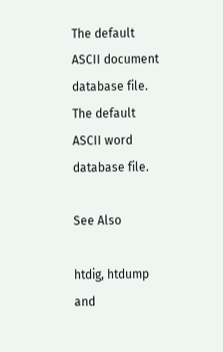The default ASCII document database file.
The default ASCII word database file.

See Also

htdig, htdump and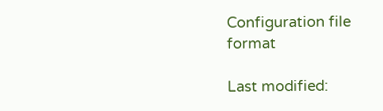Configuration file format

Last modified: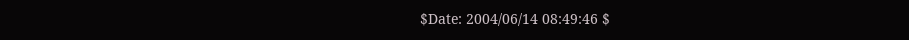$Date: 2004/06/14 08:49:46 $